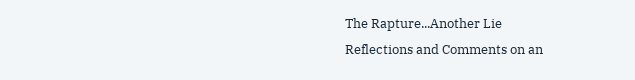The Rapture...Another Lie
Reflections and Comments on an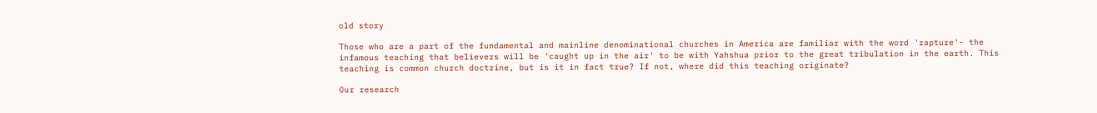old story

Those who are a part of the fundamental and mainline denominational churches in America are familiar with the word 'rapture'- the infamous teaching that believers will be 'caught up in the air' to be with Yahshua prior to the great tribulation in the earth. This teaching is common church doctrine, but is it in fact true? If not, where did this teaching originate?

Our research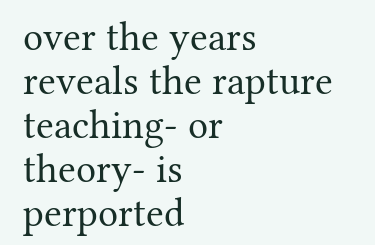over the years reveals the rapture teaching- or theory- is perported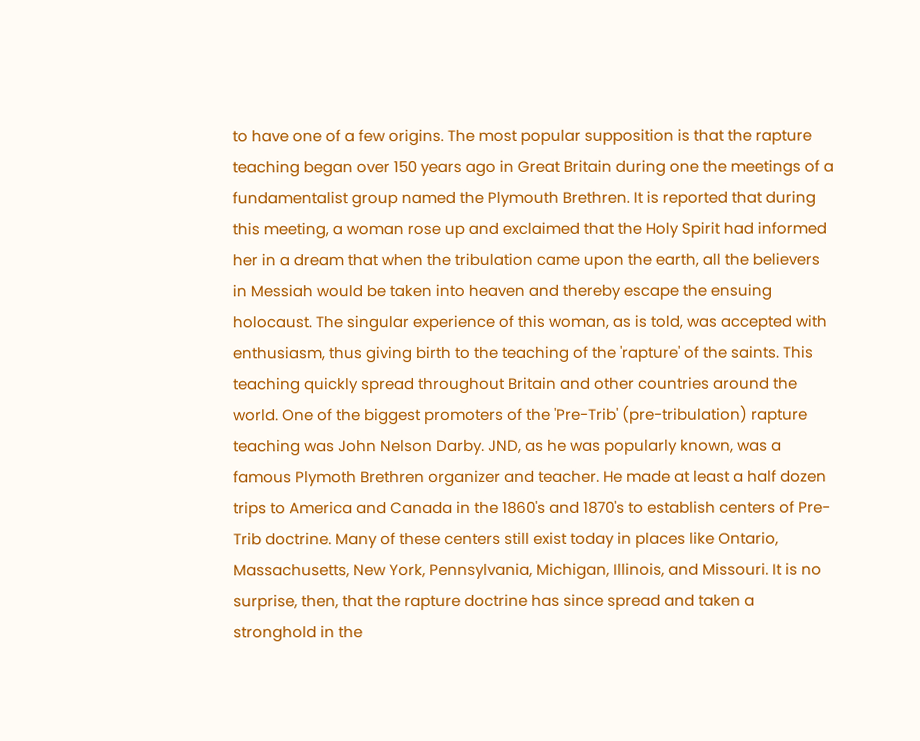to have one of a few origins. The most popular supposition is that the rapture teaching began over 150 years ago in Great Britain during one the meetings of a fundamentalist group named the Plymouth Brethren. It is reported that during this meeting, a woman rose up and exclaimed that the Holy Spirit had informed her in a dream that when the tribulation came upon the earth, all the believers in Messiah would be taken into heaven and thereby escape the ensuing holocaust. The singular experience of this woman, as is told, was accepted with enthusiasm, thus giving birth to the teaching of the 'rapture' of the saints. This teaching quickly spread throughout Britain and other countries around the world. One of the biggest promoters of the 'Pre-Trib' (pre-tribulation) rapture teaching was John Nelson Darby. JND, as he was popularly known, was a famous Plymoth Brethren organizer and teacher. He made at least a half dozen trips to America and Canada in the 1860's and 1870's to establish centers of Pre-Trib doctrine. Many of these centers still exist today in places like Ontario, Massachusetts, New York, Pennsylvania, Michigan, Illinois, and Missouri. It is no surprise, then, that the rapture doctrine has since spread and taken a stronghold in the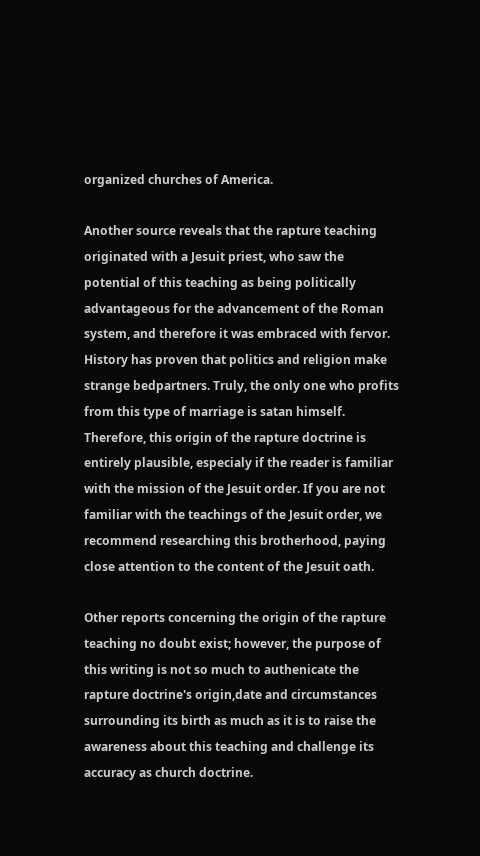organized churches of America.

Another source reveals that the rapture teaching originated with a Jesuit priest, who saw the potential of this teaching as being politically advantageous for the advancement of the Roman system, and therefore it was embraced with fervor. History has proven that politics and religion make strange bedpartners. Truly, the only one who profits from this type of marriage is satan himself. Therefore, this origin of the rapture doctrine is entirely plausible, especialy if the reader is familiar with the mission of the Jesuit order. If you are not familiar with the teachings of the Jesuit order, we recommend researching this brotherhood, paying close attention to the content of the Jesuit oath.

Other reports concerning the origin of the rapture teaching no doubt exist; however, the purpose of this writing is not so much to authenicate the rapture doctrine's origin,date and circumstances surrounding its birth as much as it is to raise the awareness about this teaching and challenge its accuracy as church doctrine.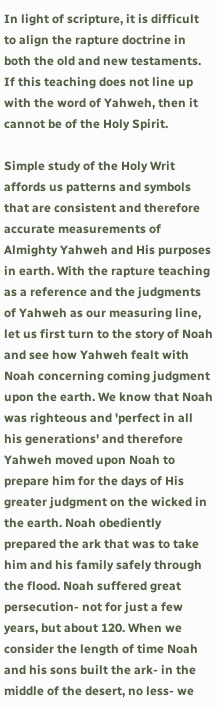In light of scripture, it is difficult to align the rapture doctrine in both the old and new testaments. If this teaching does not line up with the word of Yahweh, then it cannot be of the Holy Spirit.

Simple study of the Holy Writ affords us patterns and symbols that are consistent and therefore accurate measurements of Almighty Yahweh and His purposes in earth. With the rapture teaching as a reference and the judgments of Yahweh as our measuring line, let us first turn to the story of Noah and see how Yahweh fealt with Noah concerning coming judgment upon the earth. We know that Noah was righteous and 'perfect in all his generations' and therefore Yahweh moved upon Noah to prepare him for the days of His greater judgment on the wicked in the earth. Noah obediently prepared the ark that was to take him and his family safely through the flood. Noah suffered great persecution- not for just a few years, but about 120. When we consider the length of time Noah and his sons built the ark- in the middle of the desert, no less- we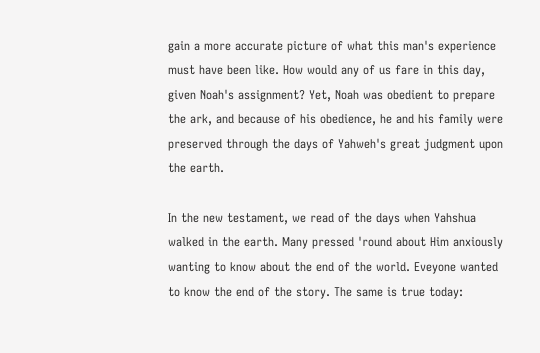gain a more accurate picture of what this man's experience must have been like. How would any of us fare in this day, given Noah's assignment? Yet, Noah was obedient to prepare the ark, and because of his obedience, he and his family were preserved through the days of Yahweh's great judgment upon the earth.

In the new testament, we read of the days when Yahshua walked in the earth. Many pressed 'round about Him anxiously wanting to know about the end of the world. Eveyone wanted to know the end of the story. The same is true today: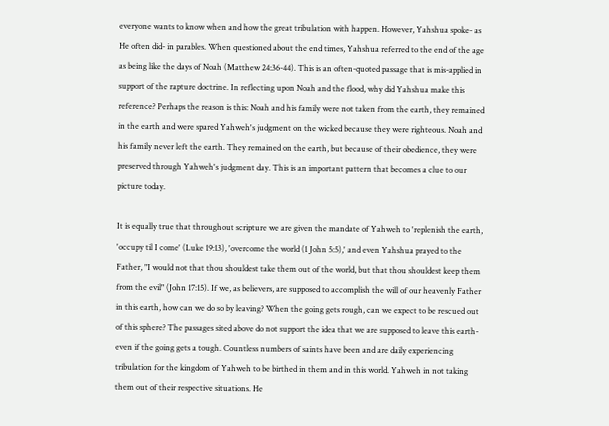everyone wants to know when and how the great tribulation with happen. However, Yahshua spoke- as He often did- in parables. When questioned about the end times, Yahshua referred to the end of the age as being like the days of Noah (Matthew 24:36-44). This is an often-quoted passage that is mis-applied in support of the rapture doctrine. In reflecting upon Noah and the flood, why did Yahshua make this reference? Perhaps the reason is this: Noah and his family were not taken from the earth, they remained in the earth and were spared Yahweh's judgment on the wicked because they were righteous. Noah and his family never left the earth. They remained on the earth, but because of their obedience, they were preserved through Yahweh's judgment day. This is an important pattern that becomes a clue to our picture today.

It is equally true that throughout scripture we are given the mandate of Yahweh to 'replenish the earth, 'occupy til I come' (Luke 19:13), 'overcome the world (1 John 5:5),' and even Yahshua prayed to the Father, "I would not that thou shouldest take them out of the world, but that thou shouldest keep them from the evil" (John 17:15). If we, as believers, are supposed to accomplish the will of our heavenly Father in this earth, how can we do so by leaving? When the going gets rough, can we expect to be rescued out of this sphere? The passages sited above do not support the idea that we are supposed to leave this earth- even if the going gets a tough. Countless numbers of saints have been and are daily experiencing tribulation for the kingdom of Yahweh to be birthed in them and in this world. Yahweh in not taking them out of their respective situations. He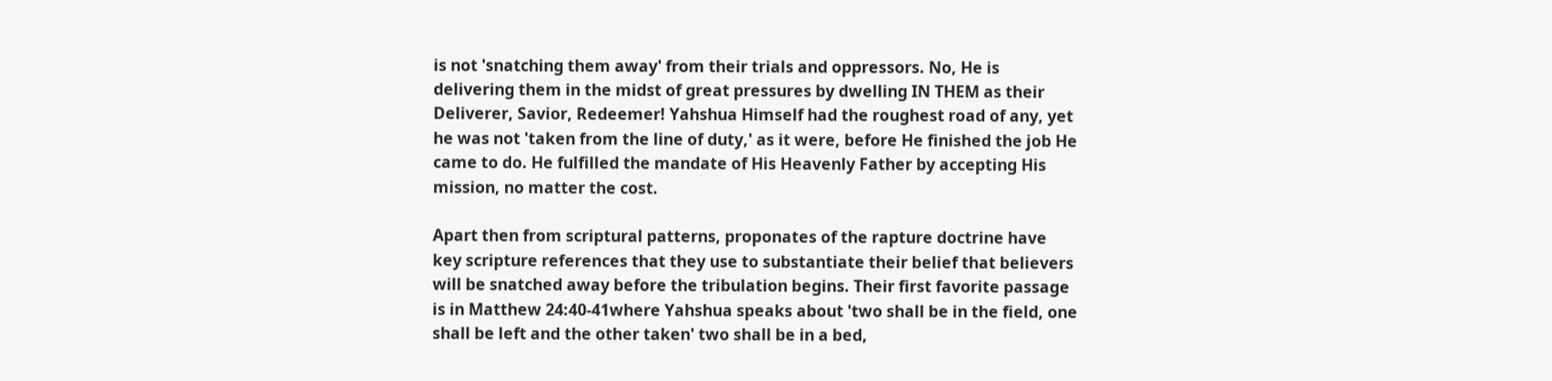is not 'snatching them away' from their trials and oppressors. No, He is delivering them in the midst of great pressures by dwelling IN THEM as their Deliverer, Savior, Redeemer! Yahshua Himself had the roughest road of any, yet he was not 'taken from the line of duty,' as it were, before He finished the job He came to do. He fulfilled the mandate of His Heavenly Father by accepting His mission, no matter the cost.

Apart then from scriptural patterns, proponates of the rapture doctrine have key scripture references that they use to substantiate their belief that believers will be snatched away before the tribulation begins. Their first favorite passage is in Matthew 24:40-41where Yahshua speaks about 'two shall be in the field, one shall be left and the other taken' two shall be in a bed,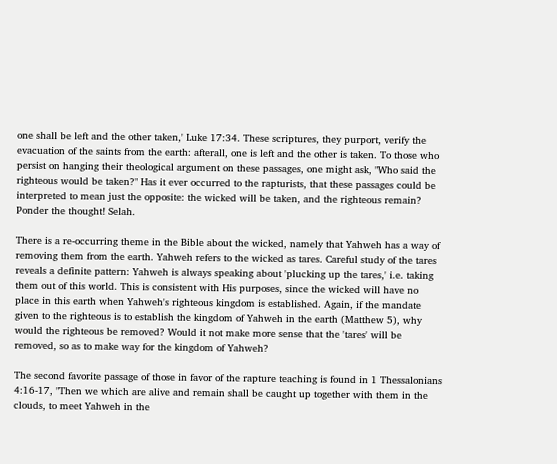one shall be left and the other taken,' Luke 17:34. These scriptures, they purport, verify the evacuation of the saints from the earth: afterall, one is left and the other is taken. To those who persist on hanging their theological argument on these passages, one might ask, "Who said the righteous would be taken?" Has it ever occurred to the rapturists, that these passages could be interpreted to mean just the opposite: the wicked will be taken, and the righteous remain? Ponder the thought! Selah.

There is a re-occurring theme in the Bible about the wicked, namely that Yahweh has a way of removing them from the earth. Yahweh refers to the wicked as tares. Careful study of the tares reveals a definite pattern: Yahweh is always speaking about 'plucking up the tares,' i.e. taking them out of this world. This is consistent with His purposes, since the wicked will have no place in this earth when Yahweh's righteous kingdom is established. Again, if the mandate given to the righteous is to establish the kingdom of Yahweh in the earth (Matthew 5), why would the righteous be removed? Would it not make more sense that the 'tares' will be removed, so as to make way for the kingdom of Yahweh?

The second favorite passage of those in favor of the rapture teaching is found in 1 Thessalonians 4:16-17, "Then we which are alive and remain shall be caught up together with them in the clouds, to meet Yahweh in the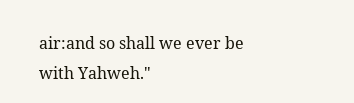air:and so shall we ever be with Yahweh."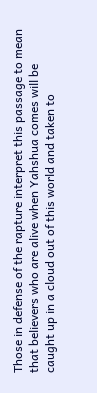Those in defense of the rapture interpret this passage to mean that believers who are alive when Yahshua comes will be caught up in a cloud out of this world and taken to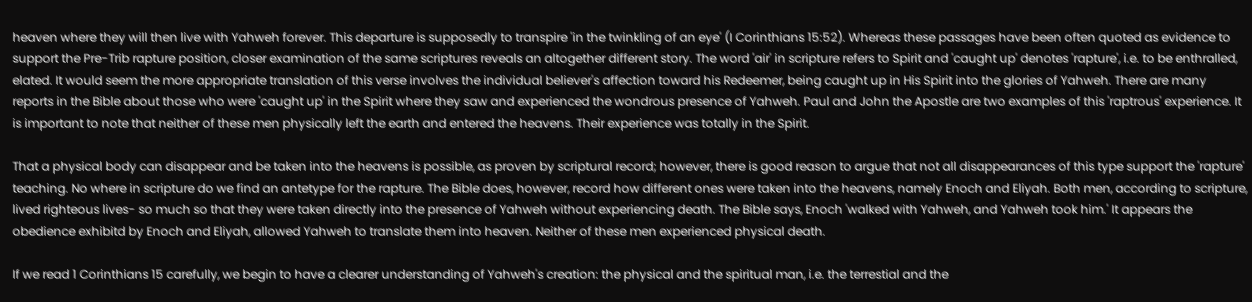heaven where they will then live with Yahweh forever. This departure is supposedly to transpire 'in the twinkling of an eye' (I Corinthians 15:52). Whereas these passages have been often quoted as evidence to support the Pre-Trib rapture position, closer examination of the same scriptures reveals an altogether different story. The word 'air' in scripture refers to Spirit and 'caught up' denotes 'rapture', i.e. to be enthralled, elated. It would seem the more appropriate translation of this verse involves the individual believer's affection toward his Redeemer, being caught up in His Spirit into the glories of Yahweh. There are many reports in the Bible about those who were 'caught up' in the Spirit where they saw and experienced the wondrous presence of Yahweh. Paul and John the Apostle are two examples of this 'raptrous' experience. It is important to note that neither of these men physically left the earth and entered the heavens. Their experience was totally in the Spirit.

That a physical body can disappear and be taken into the heavens is possible, as proven by scriptural record; however, there is good reason to argue that not all disappearances of this type support the 'rapture' teaching. No where in scripture do we find an antetype for the rapture. The Bible does, however, record how different ones were taken into the heavens, namely Enoch and Eliyah. Both men, according to scripture, lived righteous lives- so much so that they were taken directly into the presence of Yahweh without experiencing death. The Bible says, Enoch 'walked with Yahweh, and Yahweh took him.' It appears the obedience exhibitd by Enoch and Eliyah, allowed Yahweh to translate them into heaven. Neither of these men experienced physical death.

If we read 1 Corinthians 15 carefully, we begin to have a clearer understanding of Yahweh's creation: the physical and the spiritual man, i.e. the terrestial and the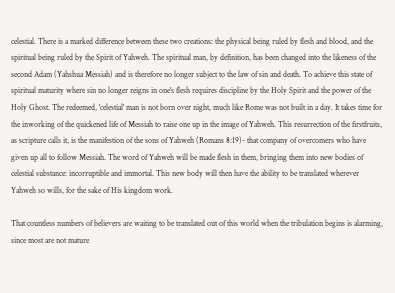celestial. There is a marked difference between these two creations: the physical being ruled by flesh and blood, and the spiritual being ruled by the Spirit of Yahweh. The spiritual man, by definition, has been changed into the likeness of the second Adam (Yahshua Messiah) and is therefore no longer subject to the law of sin and death. To achieve this state of spiritual maturity where sin no longer reigns in one's flesh requires discipline by the Holy Spirit and the power of the Holy Ghost. The redeemed, 'celestial' man is not born over night, much like Rome was not built in a day. It takes time for the inworking of the quickened life of Messiah to raise one up in the image of Yahweh. This resurrection of the firstfruits, as scripture calls it, is the manifestion of the sons of Yahweh (Romans 8:19)- that company of overcomers who have given up all to follow Messiah. The word of Yahweh will be made flesh in them, bringing them into new bodies of celestial substance: incorruptible and immortal. This new body will then have the ability to be translated wherever Yahweh so wills, for the sake of His kingdom work.

That countless numbers of believers are waiting to be translated out of this world when the tribulation begins is alarming, since most are not mature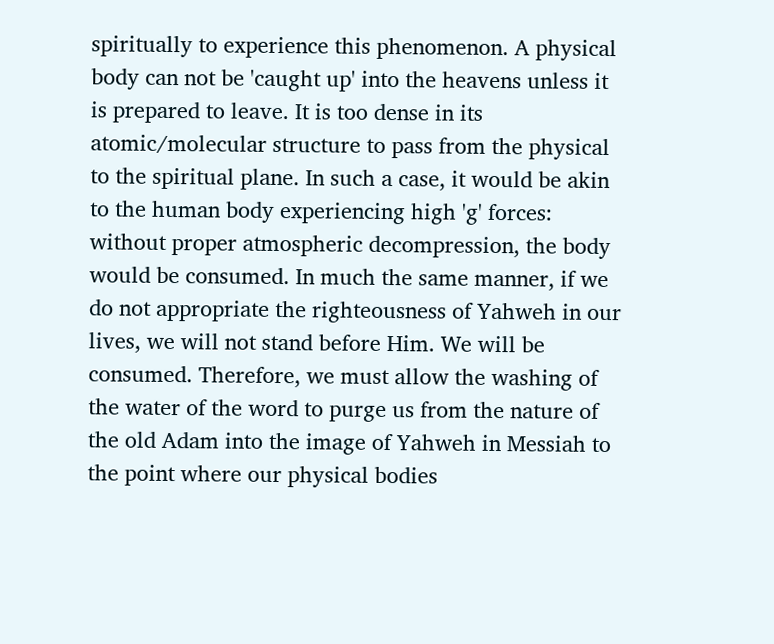spiritually to experience this phenomenon. A physical body can not be 'caught up' into the heavens unless it is prepared to leave. It is too dense in its atomic/molecular structure to pass from the physical to the spiritual plane. In such a case, it would be akin to the human body experiencing high 'g' forces: without proper atmospheric decompression, the body would be consumed. In much the same manner, if we do not appropriate the righteousness of Yahweh in our lives, we will not stand before Him. We will be consumed. Therefore, we must allow the washing of the water of the word to purge us from the nature of the old Adam into the image of Yahweh in Messiah to the point where our physical bodies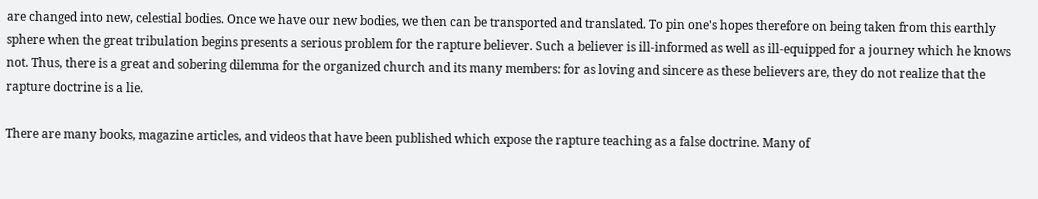are changed into new, celestial bodies. Once we have our new bodies, we then can be transported and translated. To pin one's hopes therefore on being taken from this earthly sphere when the great tribulation begins presents a serious problem for the rapture believer. Such a believer is ill-informed as well as ill-equipped for a journey which he knows not. Thus, there is a great and sobering dilemma for the organized church and its many members: for as loving and sincere as these believers are, they do not realize that the rapture doctrine is a lie.

There are many books, magazine articles, and videos that have been published which expose the rapture teaching as a false doctrine. Many of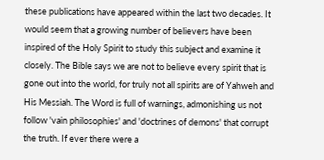these publications have appeared within the last two decades. It would seem that a growing number of believers have been inspired of the Holy Spirit to study this subject and examine it closely. The Bible says we are not to believe every spirit that is gone out into the world, for truly not all spirits are of Yahweh and His Messiah. The Word is full of warnings, admonishing us not follow 'vain philosophies' and 'doctrines of demons' that corrupt the truth. If ever there were a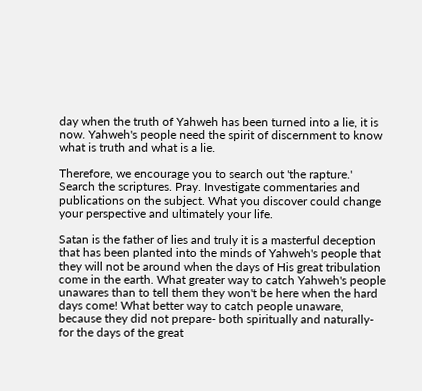day when the truth of Yahweh has been turned into a lie, it is now. Yahweh's people need the spirit of discernment to know what is truth and what is a lie.

Therefore, we encourage you to search out 'the rapture.' Search the scriptures. Pray. Investigate commentaries and publications on the subject. What you discover could change your perspective and ultimately your life.

Satan is the father of lies and truly it is a masterful deception that has been planted into the minds of Yahweh's people that they will not be around when the days of His great tribulation come in the earth. What greater way to catch Yahweh's people unawares than to tell them they won't be here when the hard days come! What better way to catch people unaware, because they did not prepare- both spiritually and naturally- for the days of the great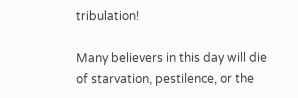tribulation!

Many believers in this day will die of starvation, pestilence, or the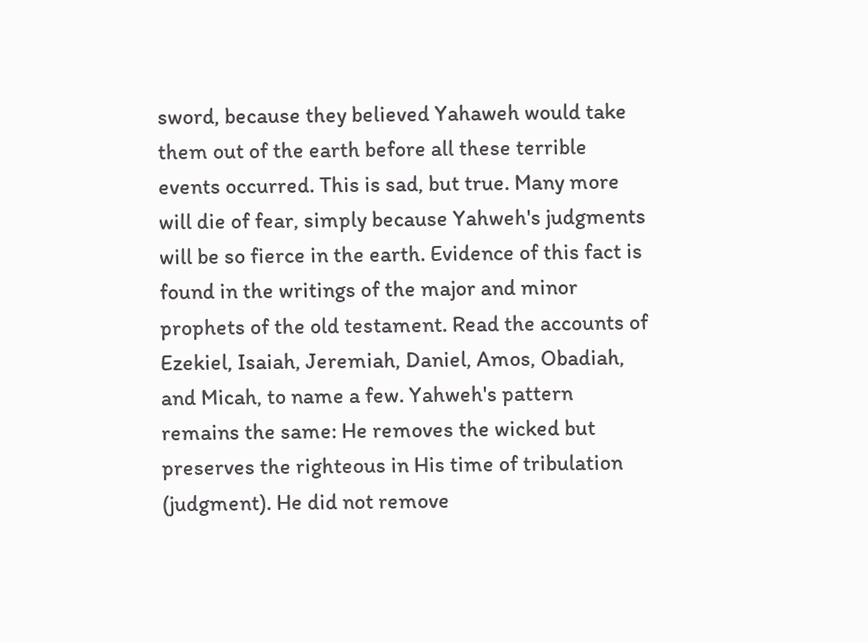sword, because they believed Yahaweh would take them out of the earth before all these terrible events occurred. This is sad, but true. Many more will die of fear, simply because Yahweh's judgments will be so fierce in the earth. Evidence of this fact is found in the writings of the major and minor prophets of the old testament. Read the accounts of Ezekiel, Isaiah, Jeremiah, Daniel, Amos, Obadiah, and Micah, to name a few. Yahweh's pattern remains the same: He removes the wicked but preserves the righteous in His time of tribulation (judgment). He did not remove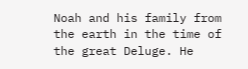Noah and his family from the earth in the time of the great Deluge. He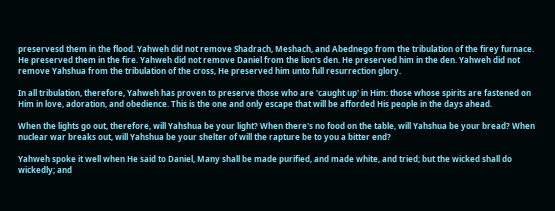preservesd them in the flood. Yahweh did not remove Shadrach, Meshach, and Abednego from the tribulation of the firey furnace. He preserved them in the fire. Yahweh did not remove Daniel from the lion's den. He preserved him in the den. Yahweh did not remove Yahshua from the tribulation of the cross, He preserved him unto full resurrection glory.

In all tribulation, therefore, Yahweh has proven to preserve those who are 'caught up' in Him: those whose spirits are fastened on Him in love, adoration, and obedience. This is the one and only escape that will be afforded His people in the days ahead.

When the lights go out, therefore, will Yahshua be your light? When there's no food on the table, will Yahshua be your bread? When nuclear war breaks out, will Yahshua be your shelter of will the rapture be to you a bitter end?

Yahweh spoke it well when He said to Daniel, Many shall be made purified, and made white, and tried; but the wicked shall do wickedly; and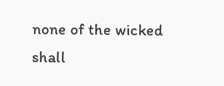none of the wicked shall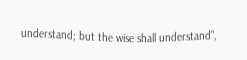understand; but the wise shall understand",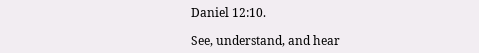Daniel 12:10.

See, understand, and hear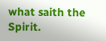what saith the Spirit.